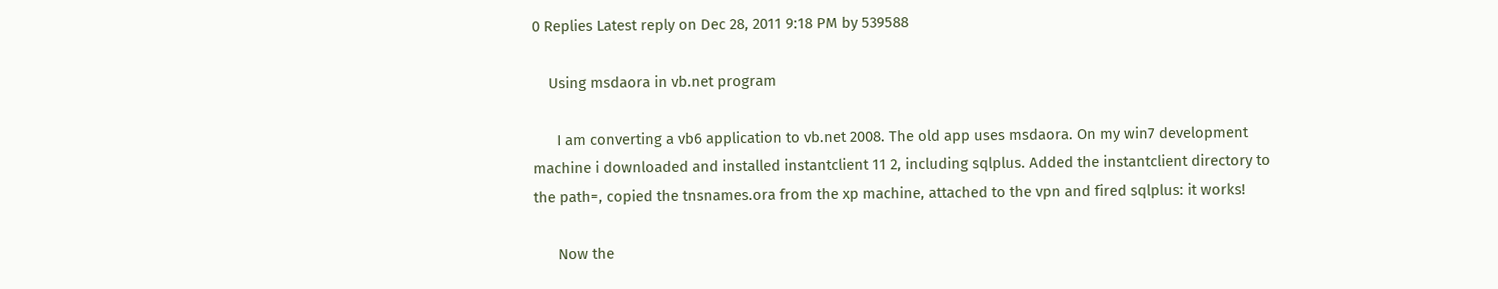0 Replies Latest reply on Dec 28, 2011 9:18 PM by 539588

    Using msdaora in vb.net program

      I am converting a vb6 application to vb.net 2008. The old app uses msdaora. On my win7 development machine i downloaded and installed instantclient 11 2, including sqlplus. Added the instantclient directory to the path=, copied the tnsnames.ora from the xp machine, attached to the vpn and fired sqlplus: it works!

      Now the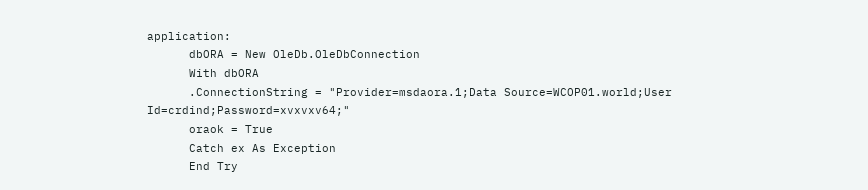application:
      dbORA = New OleDb.OleDbConnection
      With dbORA
      .ConnectionString = "Provider=msdaora.1;Data Source=WCOP01.world;User Id=crdind;Password=xvxvxv64;"
      oraok = True
      Catch ex As Exception
      End Try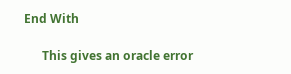End With

      This gives an oracle error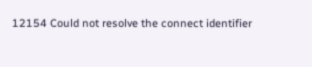12154 Could not resolve the connect identifier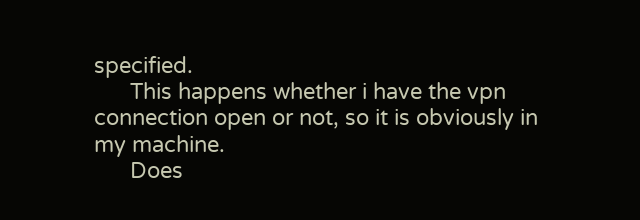specified.
      This happens whether i have the vpn connection open or not, so it is obviously in my machine.
      Does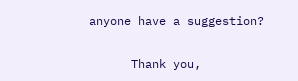anyone have a suggestion?

      Thank you,